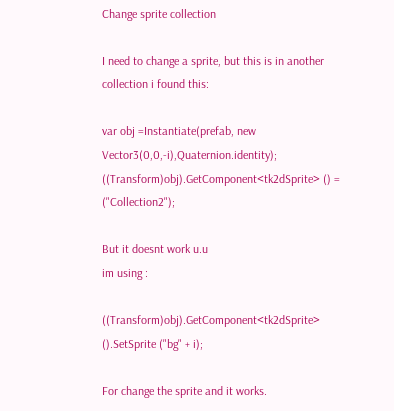Change sprite collection

I need to change a sprite, but this is in another collection i found this:

var obj =Instantiate(prefab, new Vector3(0,0,-i),Quaternion.identity);
((Transform)obj).GetComponent<tk2dSprite> () = ("Collection2");

But it doesnt work u.u
im using :

((Transform)obj).GetComponent<tk2dSprite> ().SetSprite ("bg" + i);

For change the sprite and it works.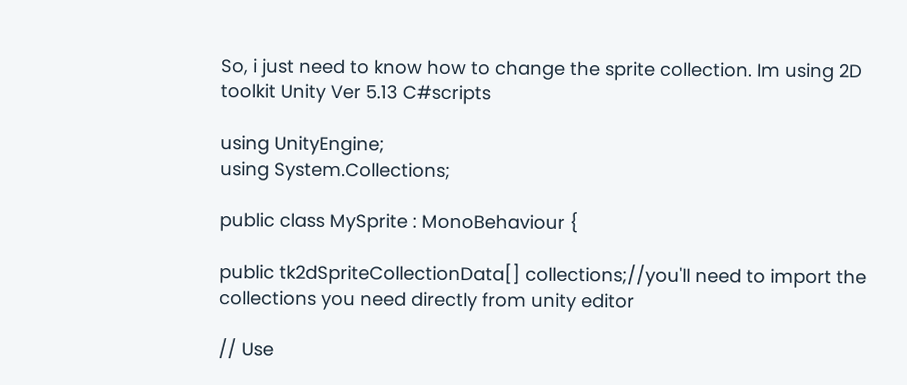So, i just need to know how to change the sprite collection. Im using 2D toolkit Unity Ver 5.13 C#scripts

using UnityEngine;
using System.Collections;

public class MySprite : MonoBehaviour {

public tk2dSpriteCollectionData[] collections;//you'll need to import the collections you need directly from unity editor

// Use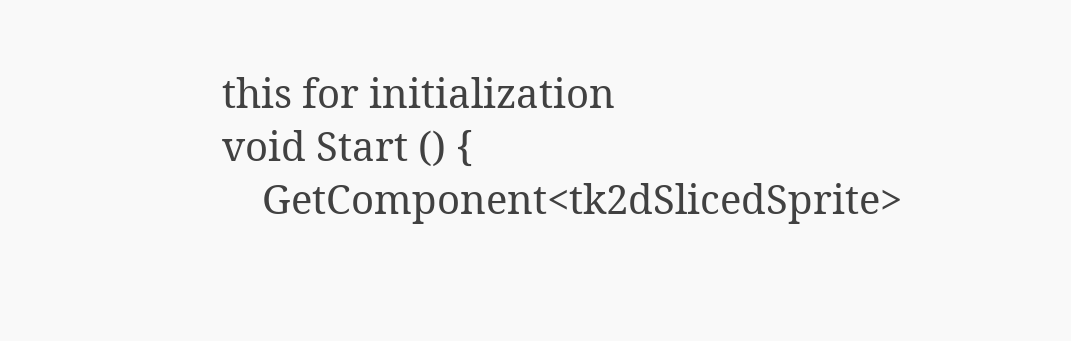this for initialization
void Start () {
    GetComponent<tk2dSlicedSprite>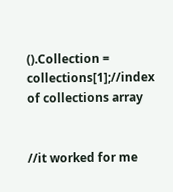().Collection = collections[1];//index of collections array


//it worked for me